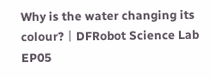Why is the water changing its colour?丨DFRobot Science Lab EP05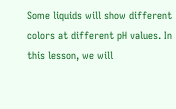Some liquids will show different colors at different pH values. In this lesson, we will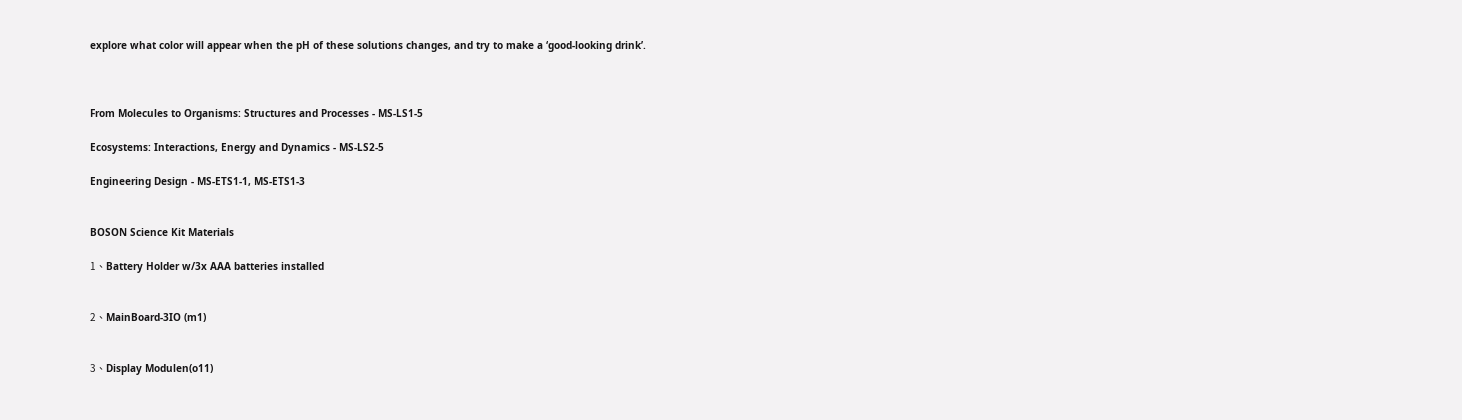explore what color will appear when the pH of these solutions changes, and try to make a ‘good-looking drink’.



From Molecules to Organisms: Structures and Processes - MS-LS1-5

Ecosystems: Interactions, Energy and Dynamics - MS-LS2-5

Engineering Design - MS-ETS1-1, MS-ETS1-3


BOSON Science Kit Materials

1、Battery Holder w/3x AAA batteries installed


2、MainBoard-3IO (m1)


3、Display Modulen(o11)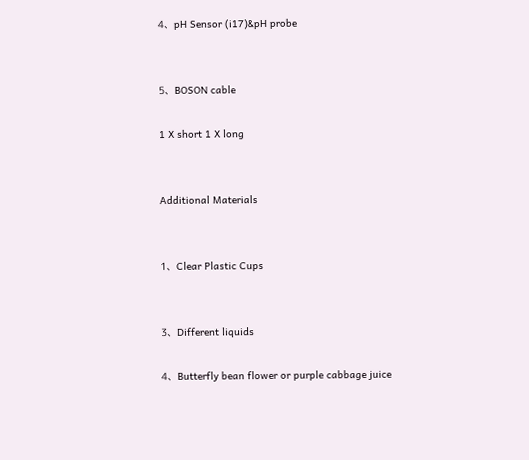4、pH Sensor (i17)&pH probe


5、BOSON cable

1 X short 1 X long


Additional Materials


1、Clear Plastic Cups


3、Different liquids

4、Butterfly bean flower or purple cabbage juice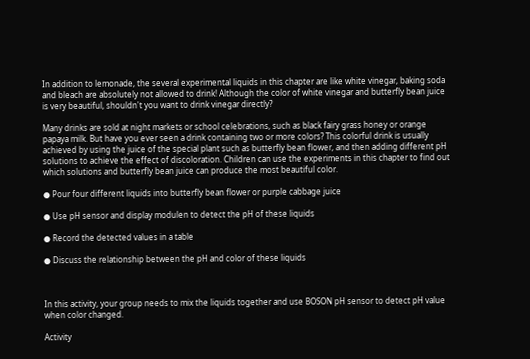In addition to lemonade, the several experimental liquids in this chapter are like white vinegar, baking soda and bleach are absolutely not allowed to drink! Although the color of white vinegar and butterfly bean juice is very beautiful, shouldn't you want to drink vinegar directly?

Many drinks are sold at night markets or school celebrations, such as black fairy grass honey or orange papaya milk. But have you ever seen a drink containing two or more colors? This colorful drink is usually achieved by using the juice of the special plant such as butterfly bean flower, and then adding different pH solutions to achieve the effect of discoloration. Children can use the experiments in this chapter to find out which solutions and butterfly bean juice can produce the most beautiful color.

● Pour four different liquids into butterfly bean flower or purple cabbage juice

● Use pH sensor and display modulen to detect the pH of these liquids

● Record the detected values in a table

● Discuss the relationship between the pH and color of these liquids



In this activity, your group needs to mix the liquids together and use BOSON pH sensor to detect pH value when color changed.

Activity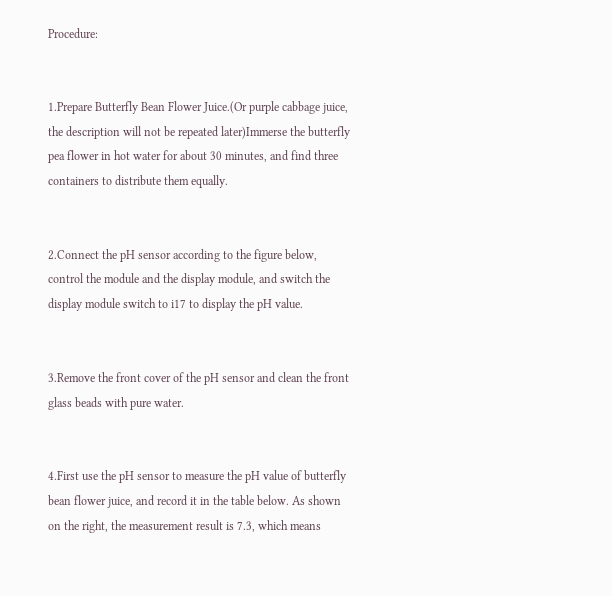Procedure:


1.Prepare Butterfly Bean Flower Juice.(Or purple cabbage juice, the description will not be repeated later)Immerse the butterfly pea flower in hot water for about 30 minutes, and find three containers to distribute them equally.


2.Connect the pH sensor according to the figure below, control the module and the display module, and switch the display module switch to i17 to display the pH value.


3.Remove the front cover of the pH sensor and clean the front glass beads with pure water.


4.First use the pH sensor to measure the pH value of butterfly bean flower juice, and record it in the table below. As shown on the right, the measurement result is 7.3, which means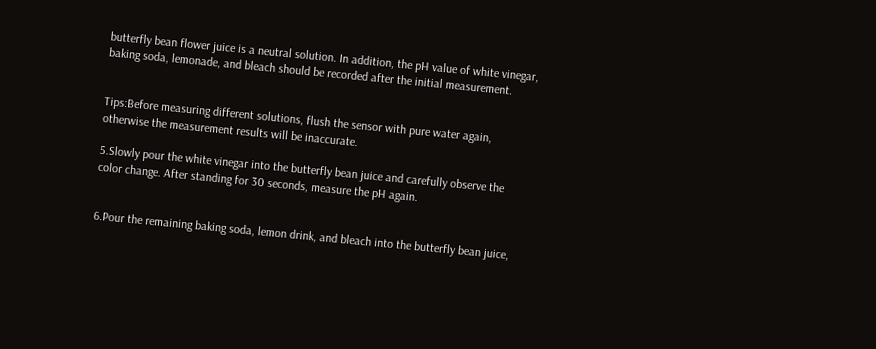butterfly bean flower juice is a neutral solution. In addition, the pH value of white vinegar, baking soda, lemonade, and bleach should be recorded after the initial measurement.


Tips:Before measuring different solutions, flush the sensor with pure water again, otherwise the measurement results will be inaccurate.

5.Slowly pour the white vinegar into the butterfly bean juice and carefully observe the color change. After standing for 30 seconds, measure the pH again.


6.Pour the remaining baking soda, lemon drink, and bleach into the butterfly bean juice,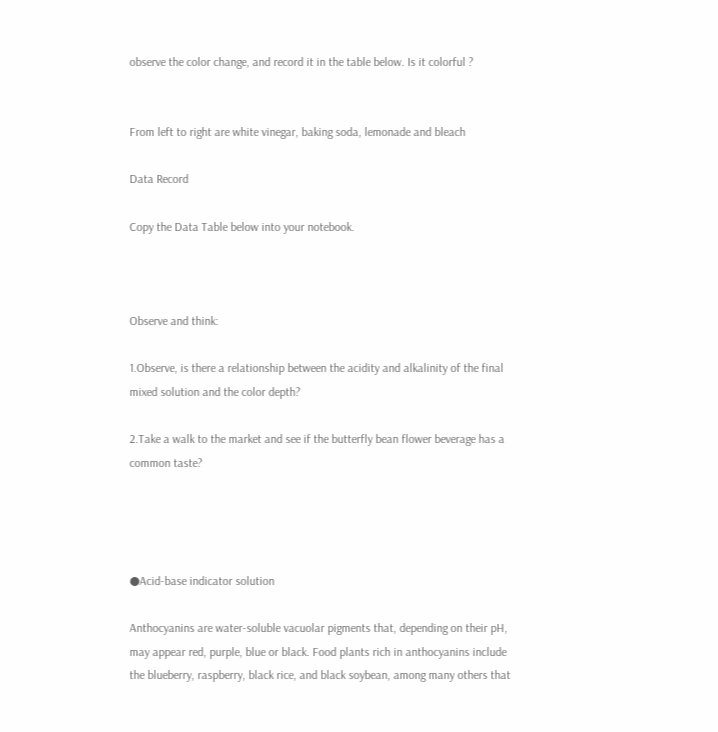observe the color change, and record it in the table below. Is it colorful ?


From left to right are white vinegar, baking soda, lemonade and bleach

Data Record

Copy the Data Table below into your notebook.



Observe and think:

1.Observe, is there a relationship between the acidity and alkalinity of the final mixed solution and the color depth?

2.Take a walk to the market and see if the butterfly bean flower beverage has a common taste?




●Acid-base indicator solution

Anthocyanins are water-soluble vacuolar pigments that, depending on their pH, may appear red, purple, blue or black. Food plants rich in anthocyanins include the blueberry, raspberry, black rice, and black soybean, among many others that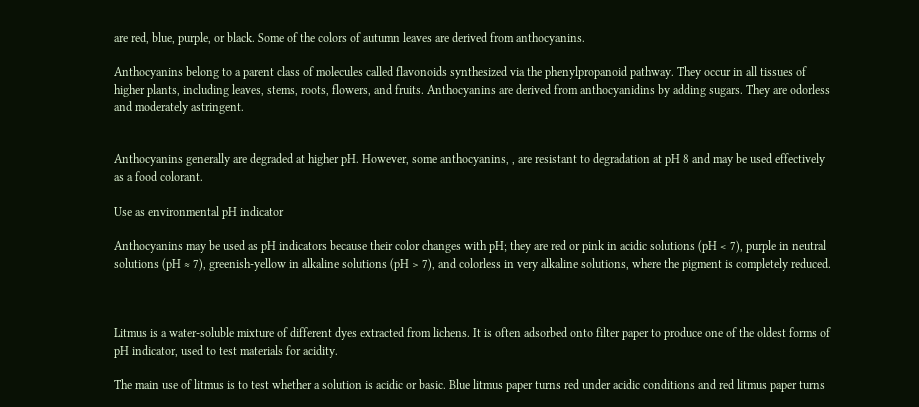are red, blue, purple, or black. Some of the colors of autumn leaves are derived from anthocyanins.

Anthocyanins belong to a parent class of molecules called flavonoids synthesized via the phenylpropanoid pathway. They occur in all tissues of higher plants, including leaves, stems, roots, flowers, and fruits. Anthocyanins are derived from anthocyanidins by adding sugars. They are odorless and moderately astringent.


Anthocyanins generally are degraded at higher pH. However, some anthocyanins, , are resistant to degradation at pH 8 and may be used effectively as a food colorant.

Use as environmental pH indicator

Anthocyanins may be used as pH indicators because their color changes with pH; they are red or pink in acidic solutions (pH < 7), purple in neutral solutions (pH ≈ 7), greenish-yellow in alkaline solutions (pH > 7), and colorless in very alkaline solutions, where the pigment is completely reduced.



Litmus is a water-soluble mixture of different dyes extracted from lichens. It is often adsorbed onto filter paper to produce one of the oldest forms of pH indicator, used to test materials for acidity.

The main use of litmus is to test whether a solution is acidic or basic. Blue litmus paper turns red under acidic conditions and red litmus paper turns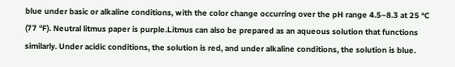blue under basic or alkaline conditions, with the color change occurring over the pH range 4.5–8.3 at 25 °C (77 °F). Neutral litmus paper is purple.Litmus can also be prepared as an aqueous solution that functions similarly. Under acidic conditions, the solution is red, and under alkaline conditions, the solution is blue.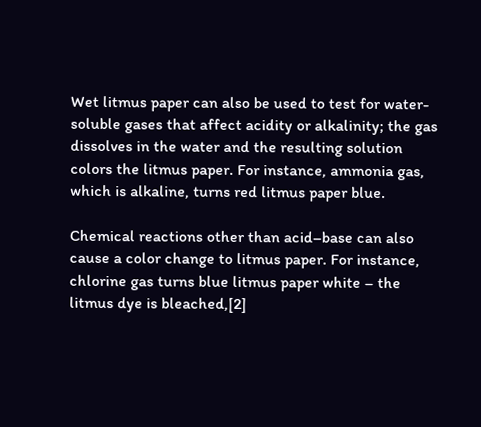Wet litmus paper can also be used to test for water-soluble gases that affect acidity or alkalinity; the gas dissolves in the water and the resulting solution colors the litmus paper. For instance, ammonia gas, which is alkaline, turns red litmus paper blue.

Chemical reactions other than acid–base can also cause a color change to litmus paper. For instance, chlorine gas turns blue litmus paper white – the litmus dye is bleached,[2]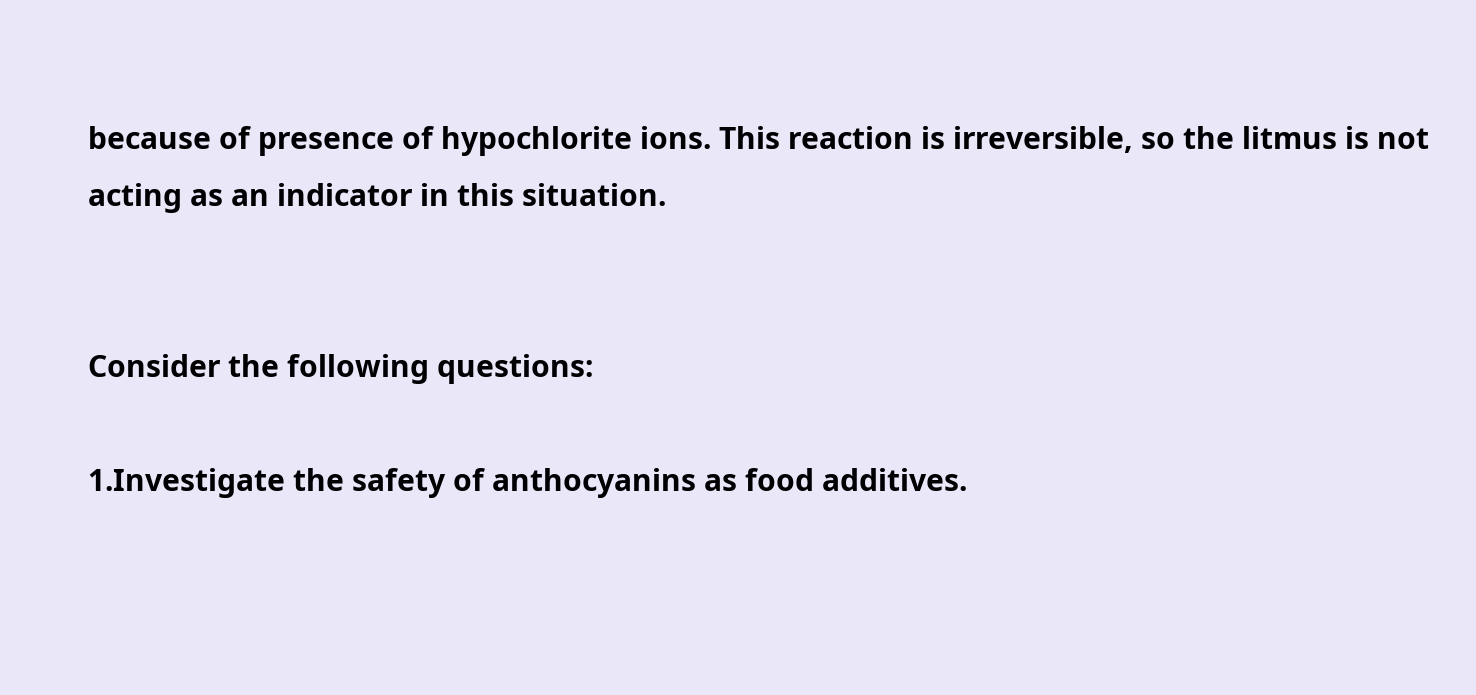because of presence of hypochlorite ions. This reaction is irreversible, so the litmus is not acting as an indicator in this situation.


Consider the following questions:

1.Investigate the safety of anthocyanins as food additives.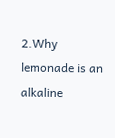2.Why lemonade is an alkaline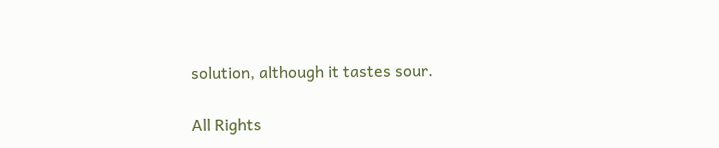solution, although it tastes sour.

All Rights